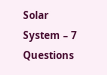Solar System – 7 Questions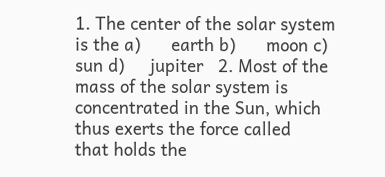1. The center of the solar system is the a)      earth b)      moon c)      sun d)     jupiter   2. Most of the mass of the solar system is concentrated in the Sun, which thus exerts the force called                that holds the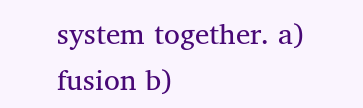system together. a)      fusion b)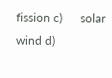fission c)      solar wind d)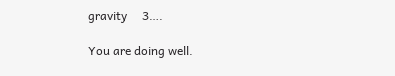gravity     3….

You are doing well.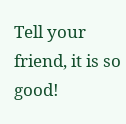Tell your friend, it is so good!